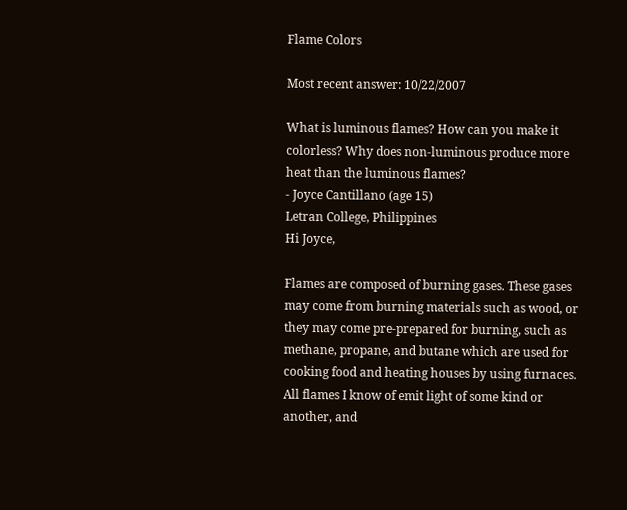Flame Colors

Most recent answer: 10/22/2007

What is luminous flames? How can you make it colorless? Why does non-luminous produce more heat than the luminous flames?
- Joyce Cantillano (age 15)
Letran College, Philippines
Hi Joyce,

Flames are composed of burning gases. These gases may come from burning materials such as wood, or they may come pre-prepared for burning, such as methane, propane, and butane which are used for cooking food and heating houses by using furnaces. All flames I know of emit light of some kind or another, and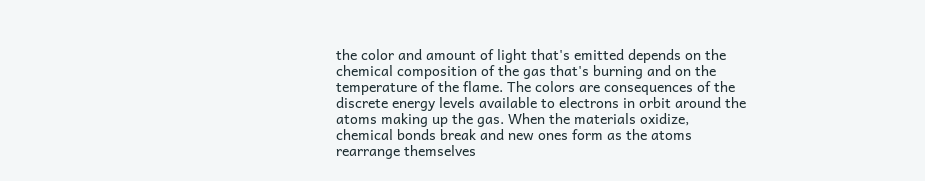the color and amount of light that's emitted depends on the chemical composition of the gas that's burning and on the temperature of the flame. The colors are consequences of the discrete energy levels available to electrons in orbit around the atoms making up the gas. When the materials oxidize, chemical bonds break and new ones form as the atoms rearrange themselves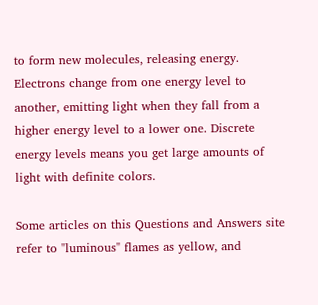to form new molecules, releasing energy. Electrons change from one energy level to another, emitting light when they fall from a higher energy level to a lower one. Discrete energy levels means you get large amounts of light with definite colors.

Some articles on this Questions and Answers site refer to "luminous" flames as yellow, and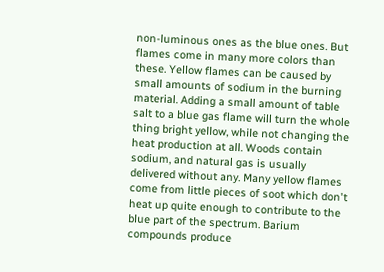non-luminous ones as the blue ones. But flames come in many more colors than these. Yellow flames can be caused by small amounts of sodium in the burning material. Adding a small amount of table salt to a blue gas flame will turn the whole thing bright yellow, while not changing the heat production at all. Woods contain sodium, and natural gas is usually delivered without any. Many yellow flames come from little pieces of soot which don't heat up quite enough to contribute to the blue part of the spectrum. Barium compounds produce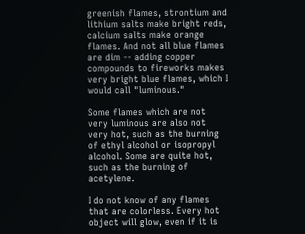greenish flames, strontium and lithium salts make bright reds, calcium salts make orange flames. And not all blue flames are dim -- adding copper compounds to fireworks makes very bright blue flames, which I would call "luminous."

Some flames which are not very luminous are also not very hot, such as the burning of ethyl alcohol or isopropyl alcohol. Some are quite hot, such as the burning of acetylene.

I do not know of any flames that are colorless. Every hot object will glow, even if it is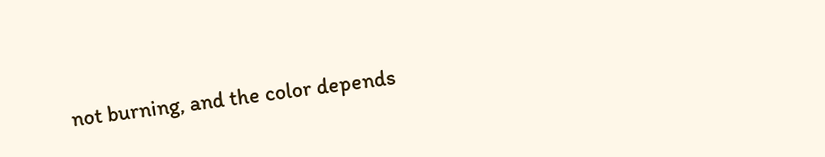not burning, and the color depends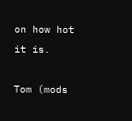on how hot it is.

Tom (mods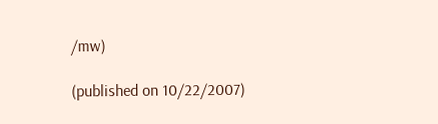/mw)

(published on 10/22/2007)